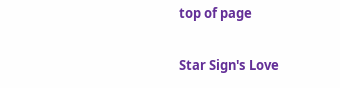top of page

Star Sign's Love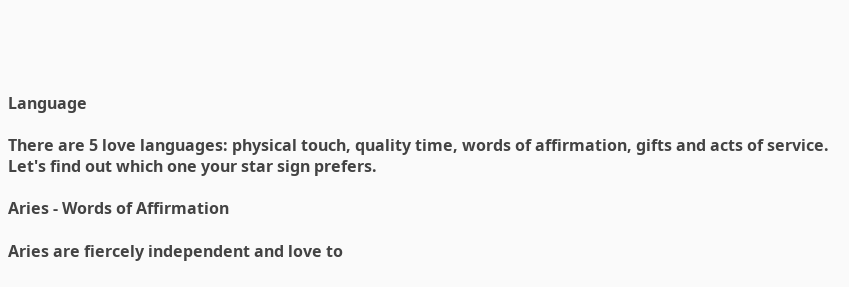Language

There are 5 love languages: physical touch, quality time, words of affirmation, gifts and acts of service. Let's find out which one your star sign prefers.

Aries - Words of Affirmation

Aries are fiercely independent and love to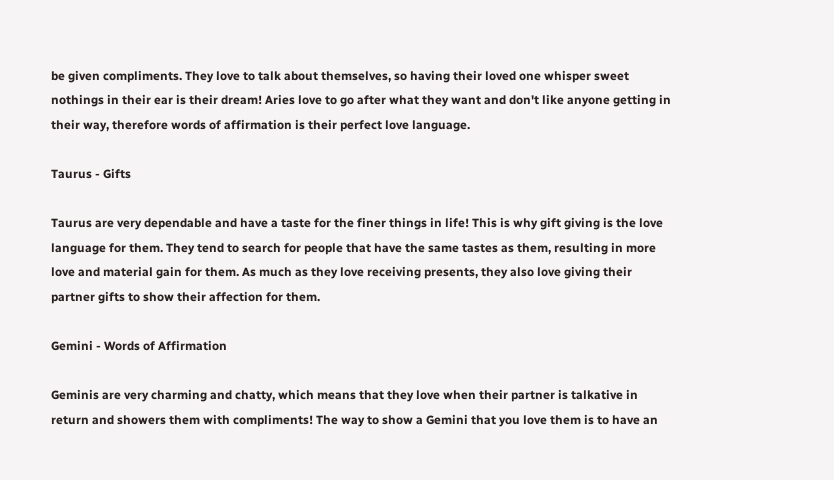be given compliments. They love to talk about themselves, so having their loved one whisper sweet nothings in their ear is their dream! Aries love to go after what they want and don't like anyone getting in their way, therefore words of affirmation is their perfect love language.

Taurus - Gifts

Taurus are very dependable and have a taste for the finer things in life! This is why gift giving is the love language for them. They tend to search for people that have the same tastes as them, resulting in more love and material gain for them. As much as they love receiving presents, they also love giving their partner gifts to show their affection for them.

Gemini - Words of Affirmation

Geminis are very charming and chatty, which means that they love when their partner is talkative in return and showers them with compliments! The way to show a Gemini that you love them is to have an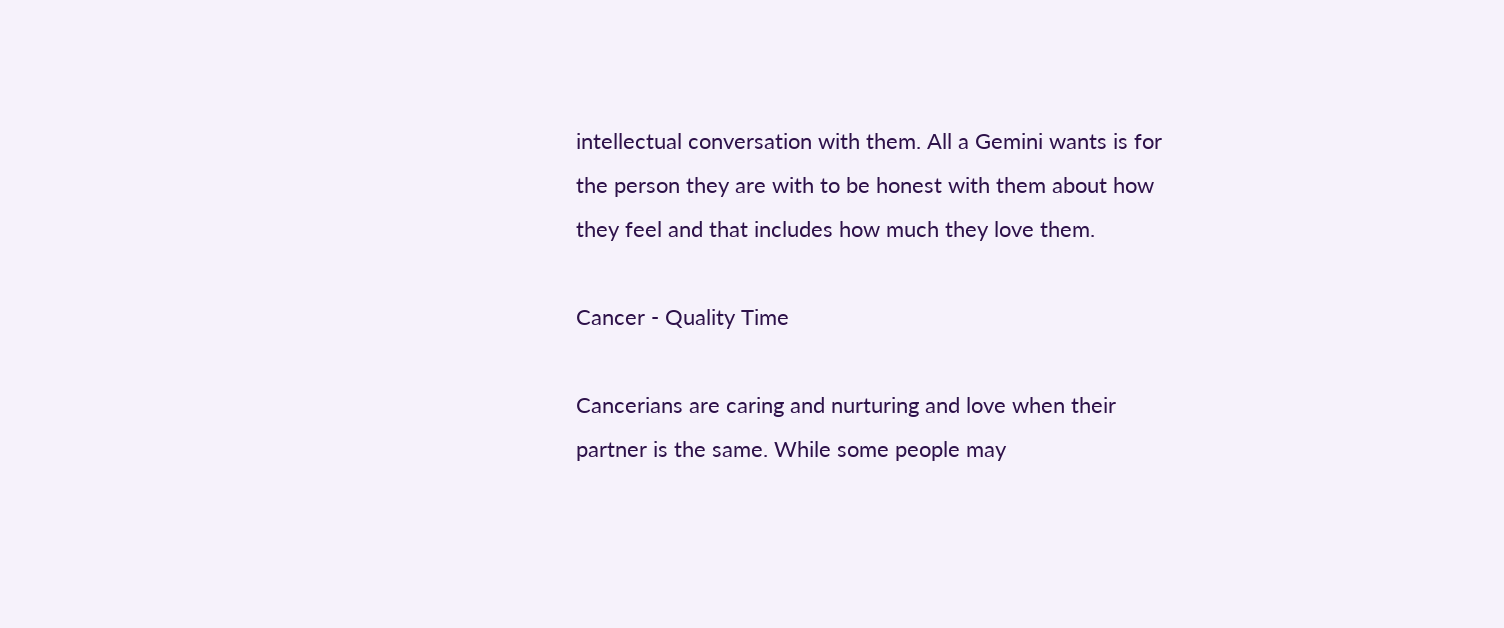intellectual conversation with them. All a Gemini wants is for the person they are with to be honest with them about how they feel and that includes how much they love them.

Cancer - Quality Time

Cancerians are caring and nurturing and love when their partner is the same. While some people may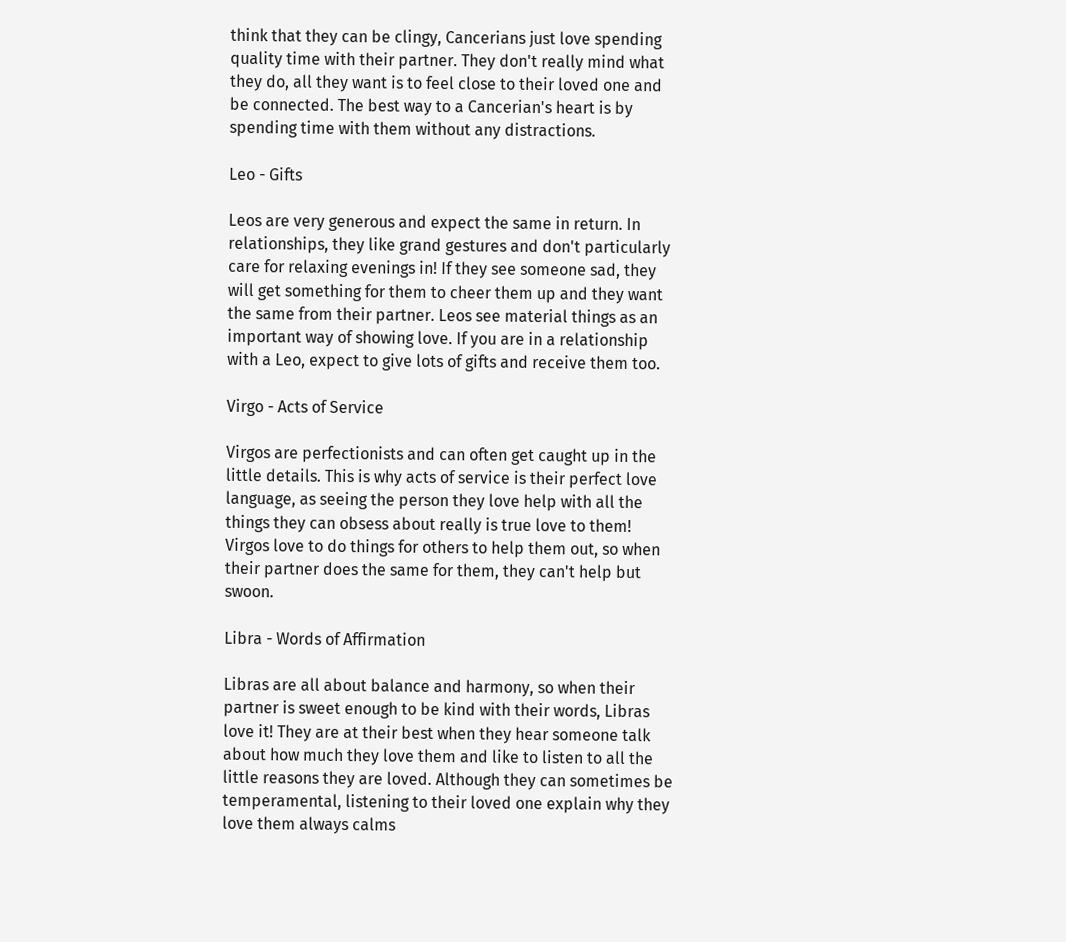think that they can be clingy, Cancerians just love spending quality time with their partner. They don't really mind what they do, all they want is to feel close to their loved one and be connected. The best way to a Cancerian's heart is by spending time with them without any distractions.

Leo - Gifts

Leos are very generous and expect the same in return. In relationships, they like grand gestures and don't particularly care for relaxing evenings in! If they see someone sad, they will get something for them to cheer them up and they want the same from their partner. Leos see material things as an important way of showing love. If you are in a relationship with a Leo, expect to give lots of gifts and receive them too.

Virgo - Acts of Service

Virgos are perfectionists and can often get caught up in the little details. This is why acts of service is their perfect love language, as seeing the person they love help with all the things they can obsess about really is true love to them! Virgos love to do things for others to help them out, so when their partner does the same for them, they can't help but swoon.

Libra - Words of Affirmation

Libras are all about balance and harmony, so when their partner is sweet enough to be kind with their words, Libras love it! They are at their best when they hear someone talk about how much they love them and like to listen to all the little reasons they are loved. Although they can sometimes be temperamental, listening to their loved one explain why they love them always calms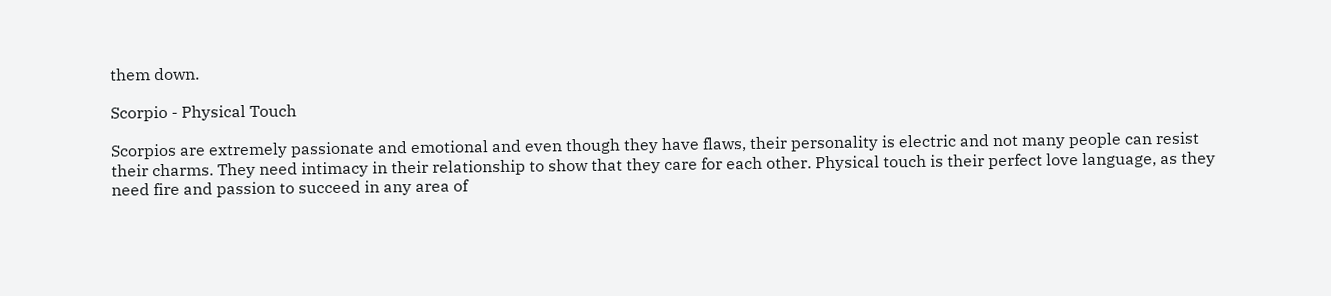them down.

Scorpio - Physical Touch

Scorpios are extremely passionate and emotional and even though they have flaws, their personality is electric and not many people can resist their charms. They need intimacy in their relationship to show that they care for each other. Physical touch is their perfect love language, as they need fire and passion to succeed in any area of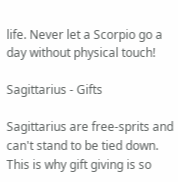life. Never let a Scorpio go a day without physical touch!

Sagittarius - Gifts

Sagittarius are free-sprits and can't stand to be tied down. This is why gift giving is so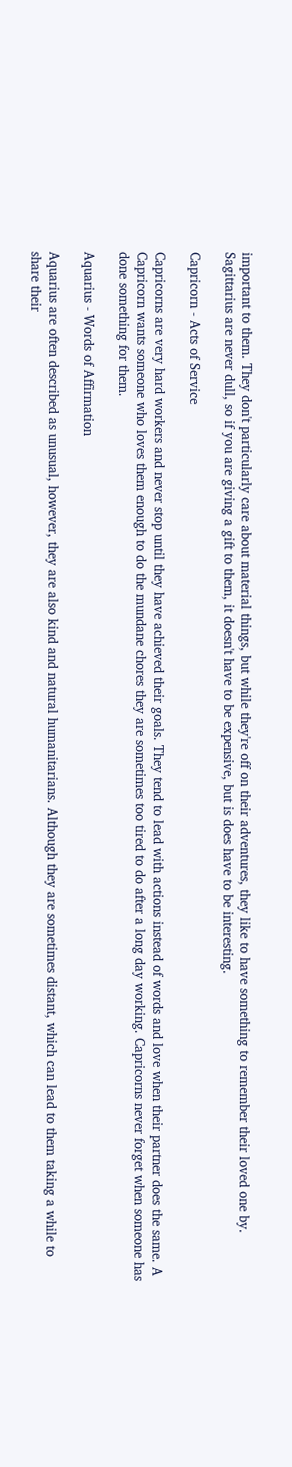important to them. They don't particularly care about material things, but while they're off on their adventures, they like to have something to remember their loved one by. Sagittarius are never dull, so if you are giving a gift to them, it doesn't have to be expensive, but is does have to be interesting.

Capricorn - Acts of Service

Capricorns are very hard workers and never stop until they have achieved their goals. They tend to lead with actions instead of words and love when their partner does the same. A Capricorn wants someone who loves them enough to do the mundane chores they are sometimes too tired to do after a long day working. Capricorns never forget when someone has done something for them.

Aquarius - Words of Affirmation

Aquarius are often described as unusual, however, they are also kind and natural humanitarians. Although they are sometimes distant, which can lead to them taking a while to share their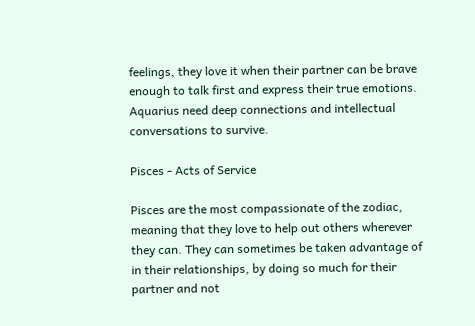feelings, they love it when their partner can be brave enough to talk first and express their true emotions. Aquarius need deep connections and intellectual conversations to survive.

Pisces - Acts of Service

Pisces are the most compassionate of the zodiac, meaning that they love to help out others wherever they can. They can sometimes be taken advantage of in their relationships, by doing so much for their partner and not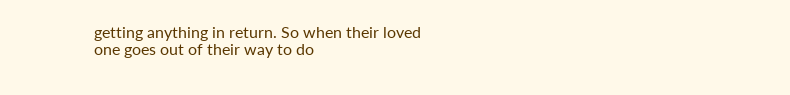getting anything in return. So when their loved one goes out of their way to do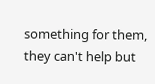something for them, they can't help but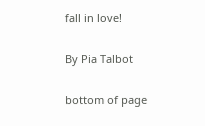fall in love!

By Pia Talbot

bottom of page